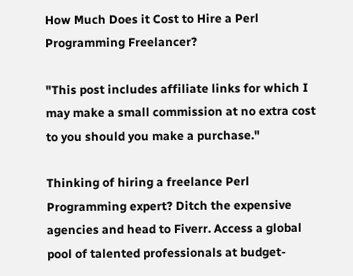How Much Does it Cost to Hire a Perl Programming Freelancer?

"This post includes affiliate links for which I may make a small commission at no extra cost to you should you make a purchase."

Thinking of hiring a freelance Perl Programming expert? Ditch the expensive agencies and head to Fiverr. Access a global pool of talented professionals at budget-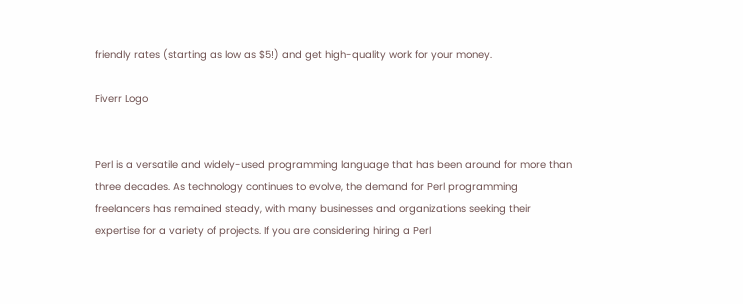friendly rates (starting as low as $5!) and get high-quality work for your money.

Fiverr Logo


Perl is a versatile and widely-used programming language that has been around for more than three decades. As technology continues to evolve, the demand for Perl programming freelancers has remained steady, with many businesses and organizations seeking their expertise for a variety of projects. If you are considering hiring a Perl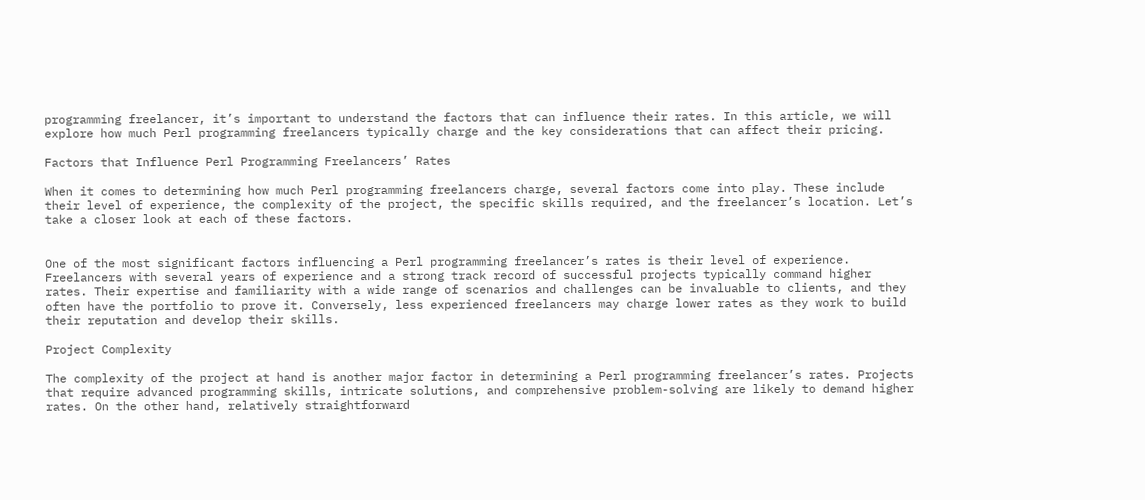programming freelancer, it’s important to understand the factors that can influence their rates. In this article, we will explore how much Perl programming freelancers typically charge and the key considerations that can affect their pricing.

Factors that Influence Perl Programming Freelancers’ Rates

When it comes to determining how much Perl programming freelancers charge, several factors come into play. These include their level of experience, the complexity of the project, the specific skills required, and the freelancer’s location. Let’s take a closer look at each of these factors.


One of the most significant factors influencing a Perl programming freelancer’s rates is their level of experience. Freelancers with several years of experience and a strong track record of successful projects typically command higher rates. Their expertise and familiarity with a wide range of scenarios and challenges can be invaluable to clients, and they often have the portfolio to prove it. Conversely, less experienced freelancers may charge lower rates as they work to build their reputation and develop their skills.

Project Complexity

The complexity of the project at hand is another major factor in determining a Perl programming freelancer’s rates. Projects that require advanced programming skills, intricate solutions, and comprehensive problem-solving are likely to demand higher rates. On the other hand, relatively straightforward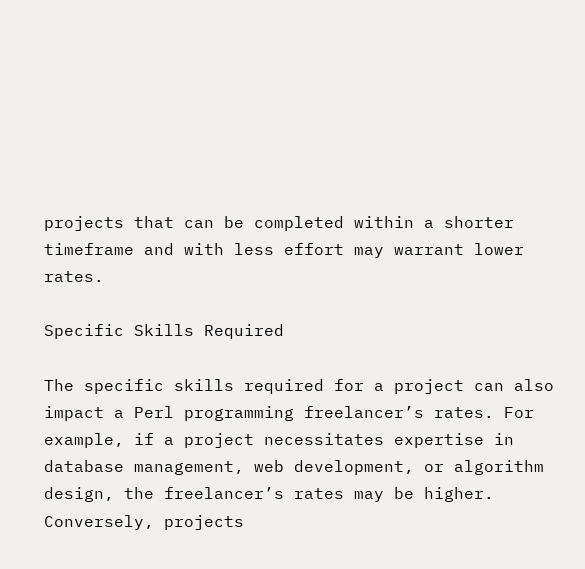projects that can be completed within a shorter timeframe and with less effort may warrant lower rates.

Specific Skills Required

The specific skills required for a project can also impact a Perl programming freelancer’s rates. For example, if a project necessitates expertise in database management, web development, or algorithm design, the freelancer’s rates may be higher. Conversely, projects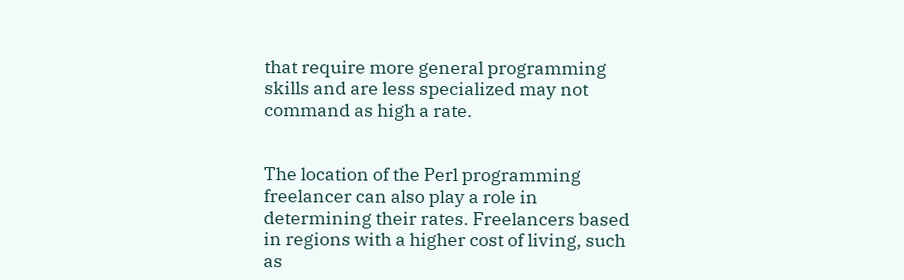that require more general programming skills and are less specialized may not command as high a rate.


The location of the Perl programming freelancer can also play a role in determining their rates. Freelancers based in regions with a higher cost of living, such as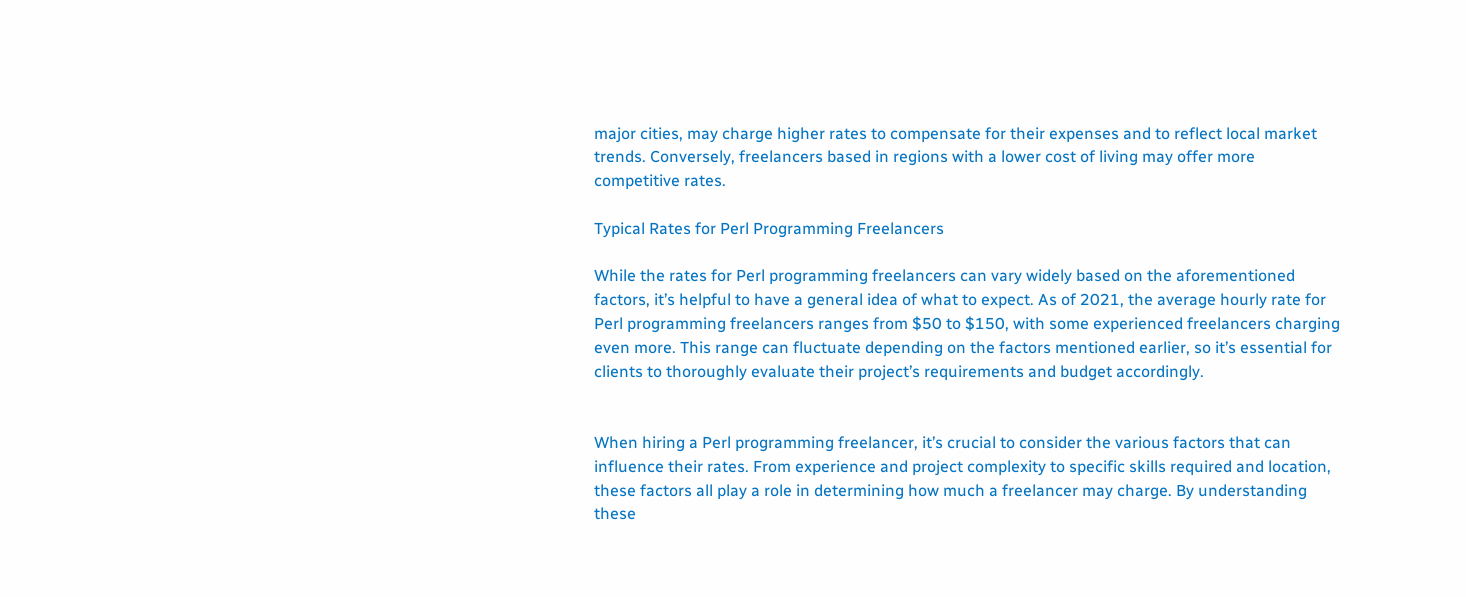major cities, may charge higher rates to compensate for their expenses and to reflect local market trends. Conversely, freelancers based in regions with a lower cost of living may offer more competitive rates.

Typical Rates for Perl Programming Freelancers

While the rates for Perl programming freelancers can vary widely based on the aforementioned factors, it’s helpful to have a general idea of what to expect. As of 2021, the average hourly rate for Perl programming freelancers ranges from $50 to $150, with some experienced freelancers charging even more. This range can fluctuate depending on the factors mentioned earlier, so it’s essential for clients to thoroughly evaluate their project’s requirements and budget accordingly.


When hiring a Perl programming freelancer, it’s crucial to consider the various factors that can influence their rates. From experience and project complexity to specific skills required and location, these factors all play a role in determining how much a freelancer may charge. By understanding these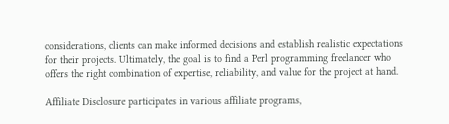considerations, clients can make informed decisions and establish realistic expectations for their projects. Ultimately, the goal is to find a Perl programming freelancer who offers the right combination of expertise, reliability, and value for the project at hand.

Affiliate Disclosure participates in various affiliate programs,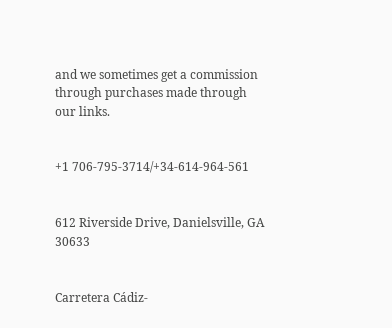and we sometimes get a commission through purchases made through our links.


+1 706-795-3714/+34-614-964-561


612 Riverside Drive, Danielsville, GA 30633


Carretera Cádiz-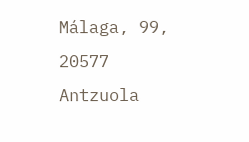Málaga, 99, 20577 Antzuola